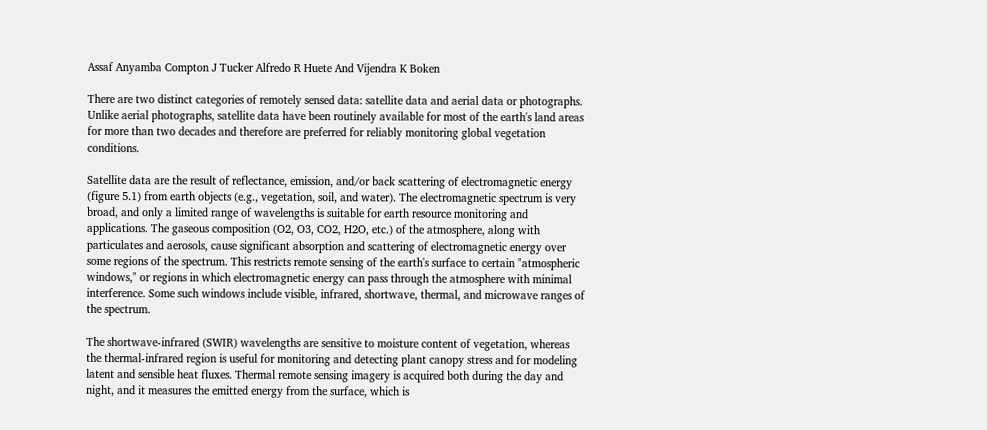Assaf Anyamba Compton J Tucker Alfredo R Huete And Vijendra K Boken

There are two distinct categories of remotely sensed data: satellite data and aerial data or photographs. Unlike aerial photographs, satellite data have been routinely available for most of the earth's land areas for more than two decades and therefore are preferred for reliably monitoring global vegetation conditions.

Satellite data are the result of reflectance, emission, and/or back scattering of electromagnetic energy (figure 5.1) from earth objects (e.g., vegetation, soil, and water). The electromagnetic spectrum is very broad, and only a limited range of wavelengths is suitable for earth resource monitoring and applications. The gaseous composition (O2, O3, CO2, H2O, etc.) of the atmosphere, along with particulates and aerosols, cause significant absorption and scattering of electromagnetic energy over some regions of the spectrum. This restricts remote sensing of the earth's surface to certain "atmospheric windows," or regions in which electromagnetic energy can pass through the atmosphere with minimal interference. Some such windows include visible, infrared, shortwave, thermal, and microwave ranges of the spectrum.

The shortwave-infrared (SWIR) wavelengths are sensitive to moisture content of vegetation, whereas the thermal-infrared region is useful for monitoring and detecting plant canopy stress and for modeling latent and sensible heat fluxes. Thermal remote sensing imagery is acquired both during the day and night, and it measures the emitted energy from the surface, which is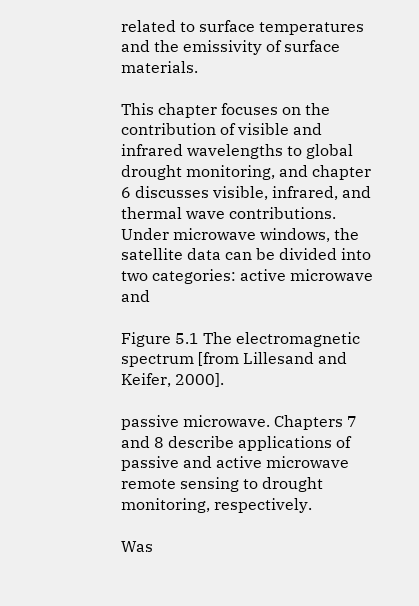related to surface temperatures and the emissivity of surface materials.

This chapter focuses on the contribution of visible and infrared wavelengths to global drought monitoring, and chapter 6 discusses visible, infrared, and thermal wave contributions. Under microwave windows, the satellite data can be divided into two categories: active microwave and

Figure 5.1 The electromagnetic spectrum [from Lillesand and Keifer, 2000].

passive microwave. Chapters 7 and 8 describe applications of passive and active microwave remote sensing to drought monitoring, respectively.

Was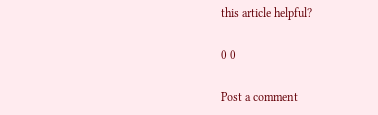this article helpful?

0 0

Post a comment